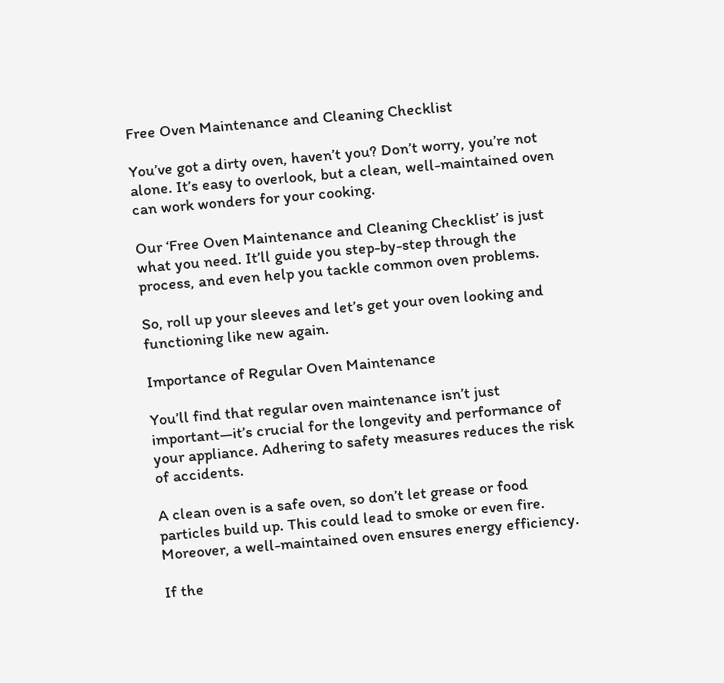Free Oven Maintenance and Cleaning Checklist

You’ve got a dirty oven, haven’t you? Don’t worry, you’re not alone. It’s easy to overlook, but a clean, well-maintained oven can work wonders for your cooking.

Our ‘Free Oven Maintenance and Cleaning Checklist’ is just what you need. It’ll guide you step-by-step through the process, and even help you tackle common oven problems.

So, roll up your sleeves and let’s get your oven looking and functioning like new again.

Importance of Regular Oven Maintenance

You’ll find that regular oven maintenance isn’t just important—it’s crucial for the longevity and performance of your appliance. Adhering to safety measures reduces the risk of accidents.

A clean oven is a safe oven, so don’t let grease or food particles build up. This could lead to smoke or even fire. Moreover, a well-maintained oven ensures energy efficiency.

If the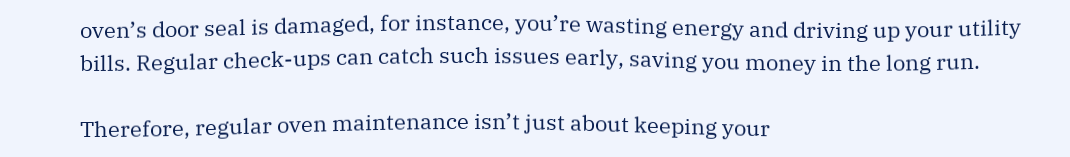oven’s door seal is damaged, for instance, you’re wasting energy and driving up your utility bills. Regular check-ups can catch such issues early, saving you money in the long run.

Therefore, regular oven maintenance isn’t just about keeping your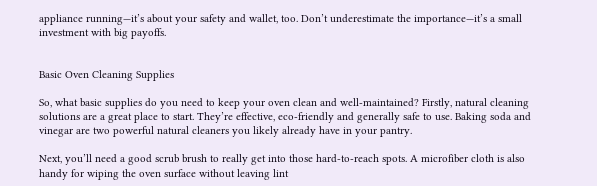appliance running—it’s about your safety and wallet, too. Don’t underestimate the importance—it’s a small investment with big payoffs.


Basic Oven Cleaning Supplies

So, what basic supplies do you need to keep your oven clean and well-maintained? Firstly, natural cleaning solutions are a great place to start. They’re effective, eco-friendly and generally safe to use. Baking soda and vinegar are two powerful natural cleaners you likely already have in your pantry.

Next, you’ll need a good scrub brush to really get into those hard-to-reach spots. A microfiber cloth is also handy for wiping the oven surface without leaving lint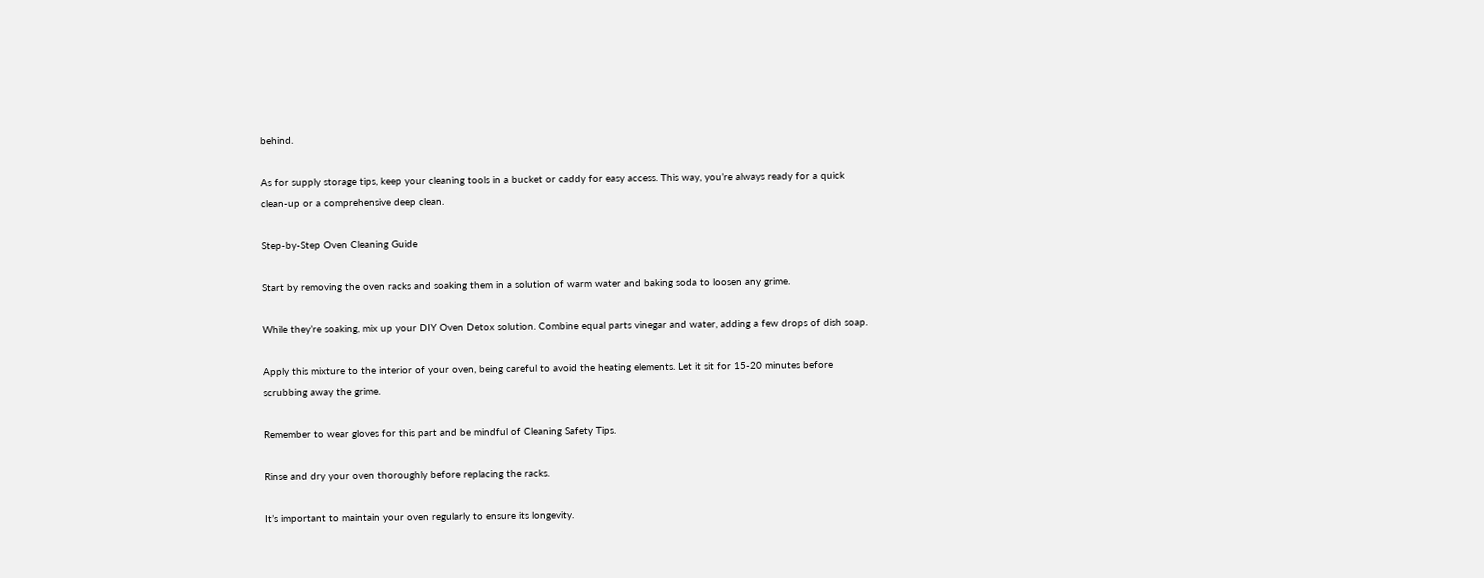behind.

As for supply storage tips, keep your cleaning tools in a bucket or caddy for easy access. This way, you’re always ready for a quick clean-up or a comprehensive deep clean.

Step-by-Step Oven Cleaning Guide

Start by removing the oven racks and soaking them in a solution of warm water and baking soda to loosen any grime.

While they’re soaking, mix up your DIY Oven Detox solution. Combine equal parts vinegar and water, adding a few drops of dish soap.

Apply this mixture to the interior of your oven, being careful to avoid the heating elements. Let it sit for 15-20 minutes before scrubbing away the grime.

Remember to wear gloves for this part and be mindful of Cleaning Safety Tips.

Rinse and dry your oven thoroughly before replacing the racks.

It’s important to maintain your oven regularly to ensure its longevity.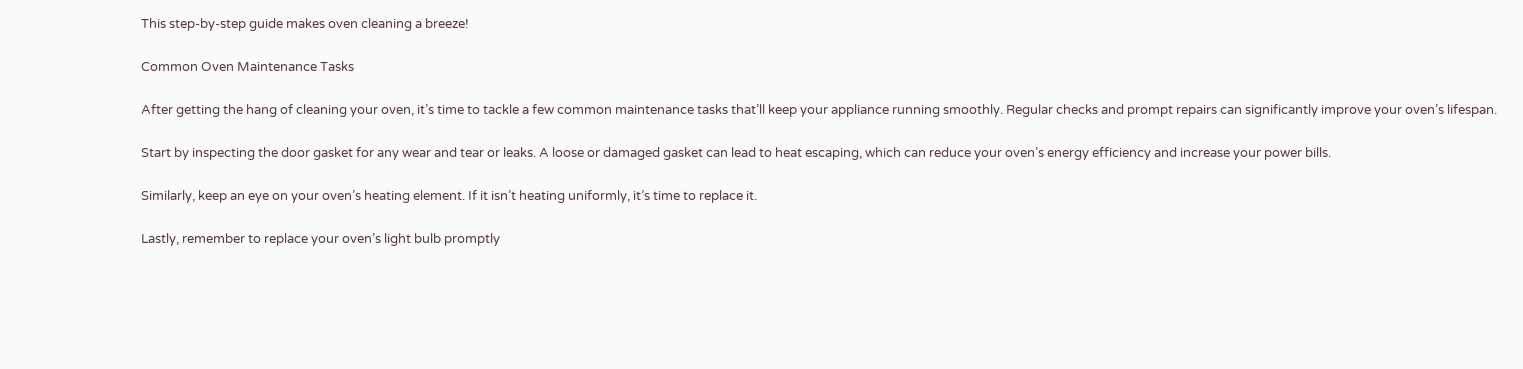This step-by-step guide makes oven cleaning a breeze!

Common Oven Maintenance Tasks

After getting the hang of cleaning your oven, it’s time to tackle a few common maintenance tasks that’ll keep your appliance running smoothly. Regular checks and prompt repairs can significantly improve your oven’s lifespan.

Start by inspecting the door gasket for any wear and tear or leaks. A loose or damaged gasket can lead to heat escaping, which can reduce your oven’s energy efficiency and increase your power bills.

Similarly, keep an eye on your oven’s heating element. If it isn’t heating uniformly, it’s time to replace it.

Lastly, remember to replace your oven’s light bulb promptly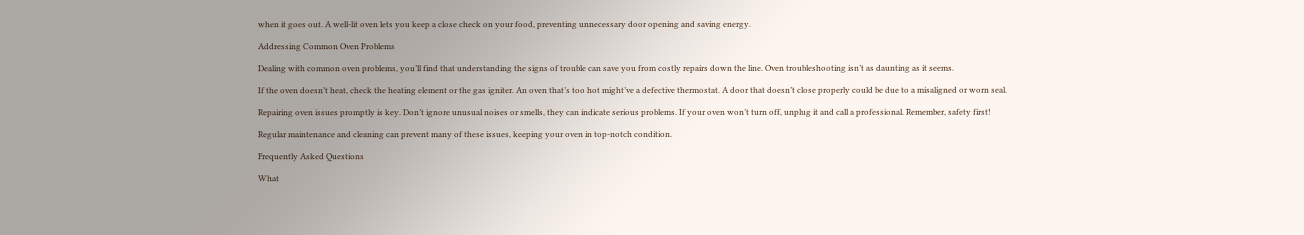when it goes out. A well-lit oven lets you keep a close check on your food, preventing unnecessary door opening and saving energy.

Addressing Common Oven Problems

Dealing with common oven problems, you’ll find that understanding the signs of trouble can save you from costly repairs down the line. Oven troubleshooting isn’t as daunting as it seems.

If the oven doesn’t heat, check the heating element or the gas igniter. An oven that’s too hot might’ve a defective thermostat. A door that doesn’t close properly could be due to a misaligned or worn seal.

Repairing oven issues promptly is key. Don’t ignore unusual noises or smells, they can indicate serious problems. If your oven won’t turn off, unplug it and call a professional. Remember, safety first!

Regular maintenance and cleaning can prevent many of these issues, keeping your oven in top-notch condition.

Frequently Asked Questions

What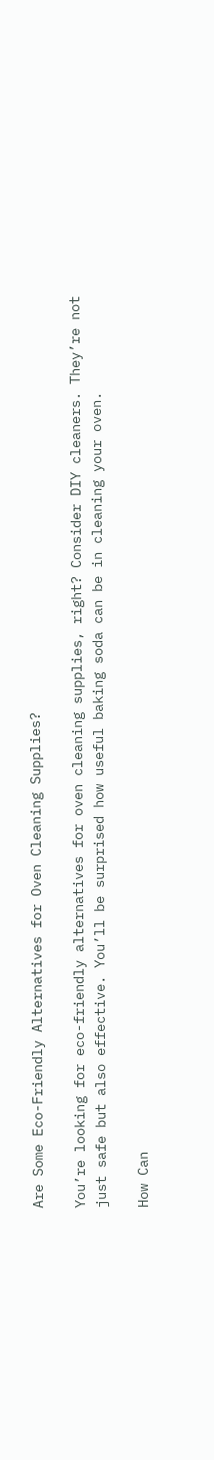Are Some Eco-Friendly Alternatives for Oven Cleaning Supplies?

You’re looking for eco-friendly alternatives for oven cleaning supplies, right? Consider DIY cleaners. They’re not just safe but also effective. You’ll be surprised how useful baking soda can be in cleaning your oven.

How Can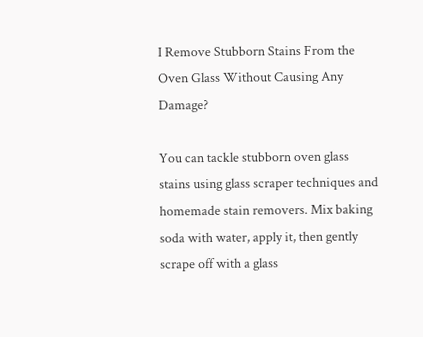I Remove Stubborn Stains From the Oven Glass Without Causing Any Damage?

You can tackle stubborn oven glass stains using glass scraper techniques and homemade stain removers. Mix baking soda with water, apply it, then gently scrape off with a glass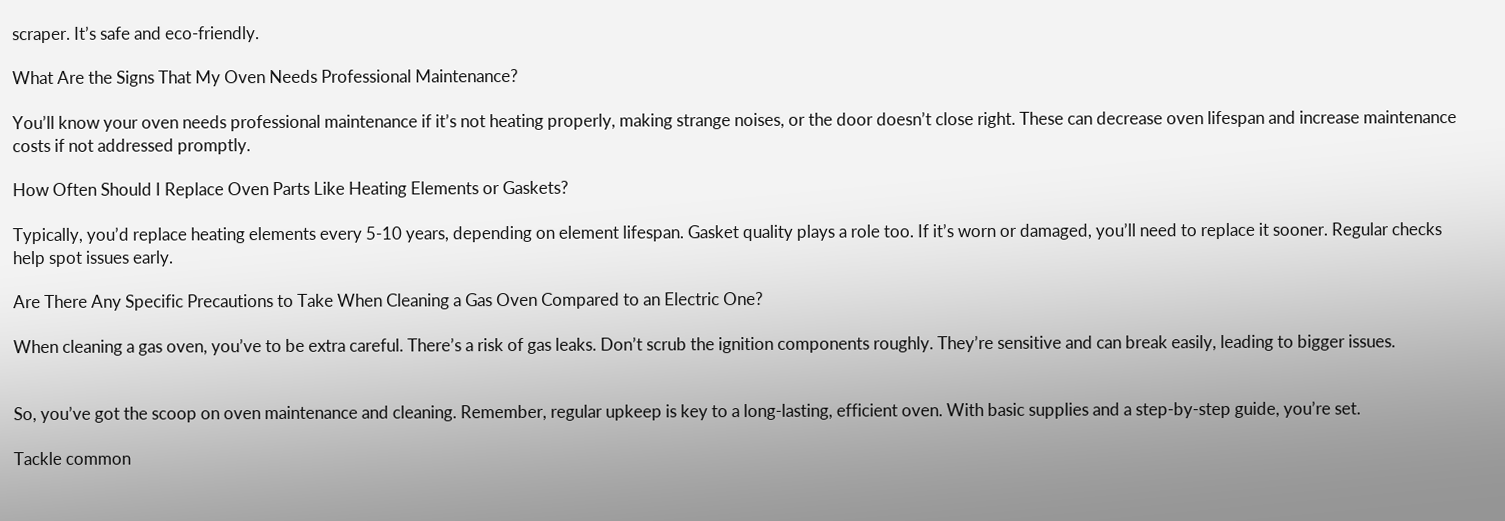scraper. It’s safe and eco-friendly.

What Are the Signs That My Oven Needs Professional Maintenance?

You’ll know your oven needs professional maintenance if it’s not heating properly, making strange noises, or the door doesn’t close right. These can decrease oven lifespan and increase maintenance costs if not addressed promptly.

How Often Should I Replace Oven Parts Like Heating Elements or Gaskets?

Typically, you’d replace heating elements every 5-10 years, depending on element lifespan. Gasket quality plays a role too. If it’s worn or damaged, you’ll need to replace it sooner. Regular checks help spot issues early.

Are There Any Specific Precautions to Take When Cleaning a Gas Oven Compared to an Electric One?

When cleaning a gas oven, you’ve to be extra careful. There’s a risk of gas leaks. Don’t scrub the ignition components roughly. They’re sensitive and can break easily, leading to bigger issues.


So, you’ve got the scoop on oven maintenance and cleaning. Remember, regular upkeep is key to a long-lasting, efficient oven. With basic supplies and a step-by-step guide, you’re set.

Tackle common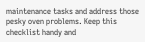maintenance tasks and address those pesky oven problems. Keep this checklist handy and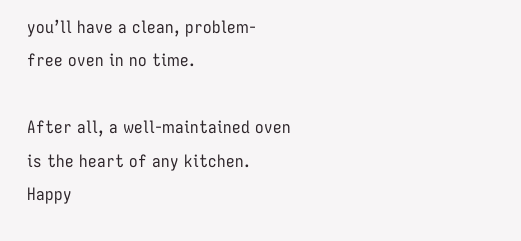you’ll have a clean, problem-free oven in no time.

After all, a well-maintained oven is the heart of any kitchen. Happy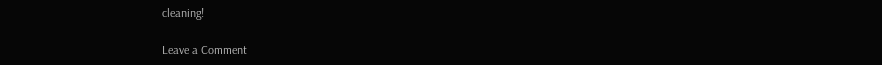cleaning!

Leave a Comment